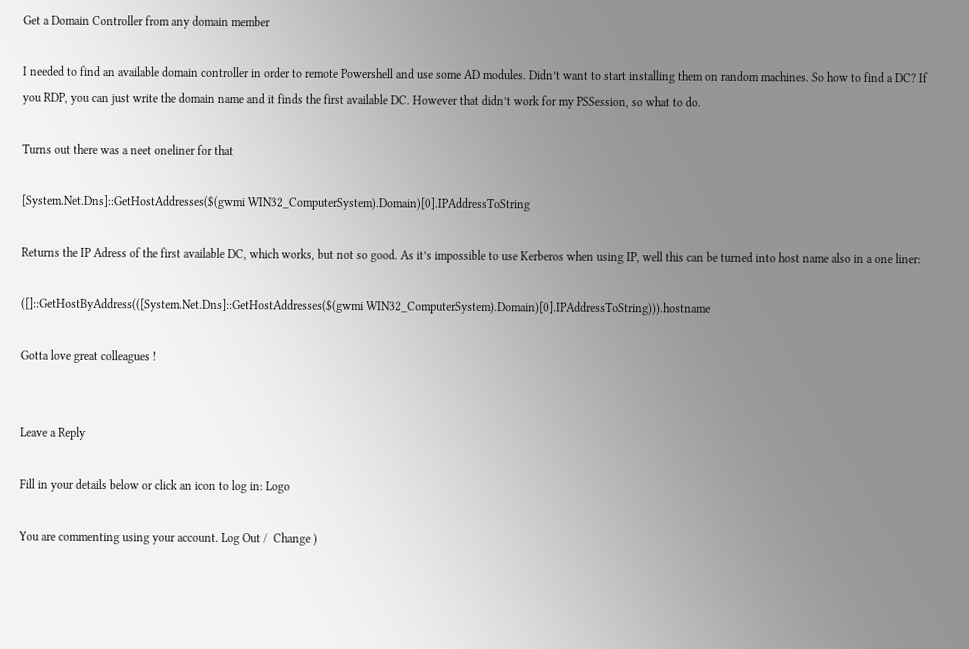Get a Domain Controller from any domain member

I needed to find an available domain controller in order to remote Powershell and use some AD modules. Didn’t want to start installing them on random machines. So how to find a DC? If you RDP, you can just write the domain name and it finds the first available DC. However that didn’t work for my PSSession, so what to do.

Turns out there was a neet oneliner for that

[System.Net.Dns]::GetHostAddresses($(gwmi WIN32_ComputerSystem).Domain)[0].IPAddressToString

Returns the IP Adress of the first available DC, which works, but not so good. As it’s impossible to use Kerberos when using IP, well this can be turned into host name also in a one liner:

([]::GetHostByAddress(([System.Net.Dns]::GetHostAddresses($(gwmi WIN32_ComputerSystem).Domain)[0].IPAddressToString))).hostname

Gotta love great colleagues !


Leave a Reply

Fill in your details below or click an icon to log in: Logo

You are commenting using your account. Log Out /  Change )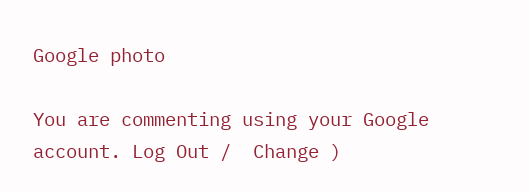Google photo

You are commenting using your Google account. Log Out /  Change )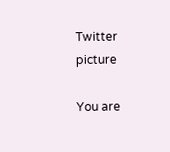Twitter picture

You are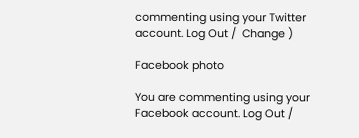commenting using your Twitter account. Log Out /  Change )

Facebook photo

You are commenting using your Facebook account. Log Out /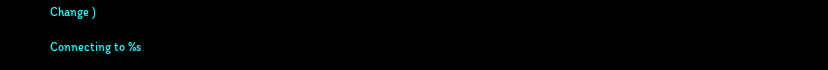Change )

Connecting to %s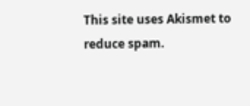This site uses Akismet to reduce spam.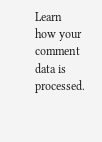Learn how your comment data is processed.